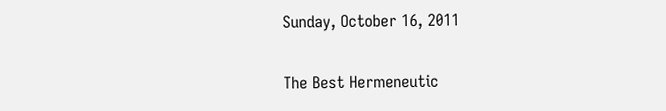Sunday, October 16, 2011

The Best Hermeneutic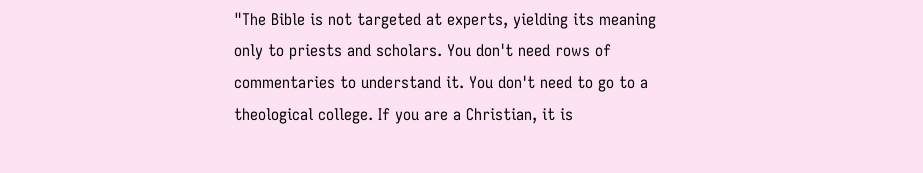"The Bible is not targeted at experts, yielding its meaning only to priests and scholars. You don't need rows of commentaries to understand it. You don't need to go to a theological college. If you are a Christian, it is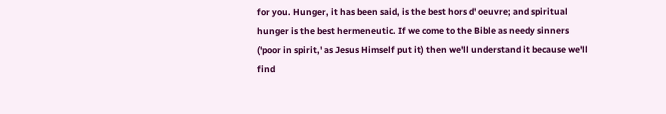for you. Hunger, it has been said, is the best hors d' oeuvre; and spiritual hunger is the best hermeneutic. If we come to the Bible as needy sinners ('poor in spirit,' as Jesus Himself put it) then we'll understand it because we'll find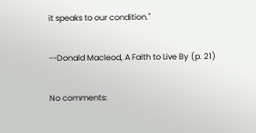it speaks to our condition."

--Donald Macleod, A Faith to Live By (p. 21)

No comments: